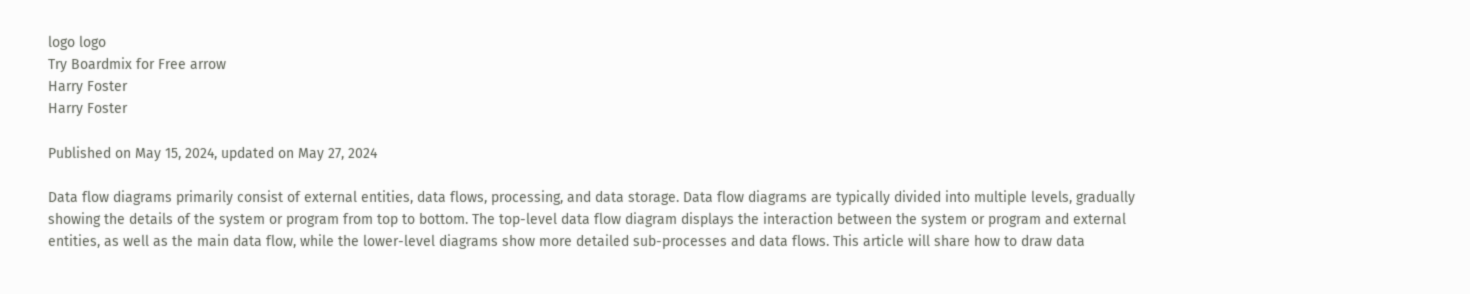logo logo
Try Boardmix for Free arrow
Harry Foster
Harry Foster

Published on May 15, 2024, updated on May 27, 2024

Data flow diagrams primarily consist of external entities, data flows, processing, and data storage. Data flow diagrams are typically divided into multiple levels, gradually showing the details of the system or program from top to bottom. The top-level data flow diagram displays the interaction between the system or program and external entities, as well as the main data flow, while the lower-level diagrams show more detailed sub-processes and data flows. This article will share how to draw data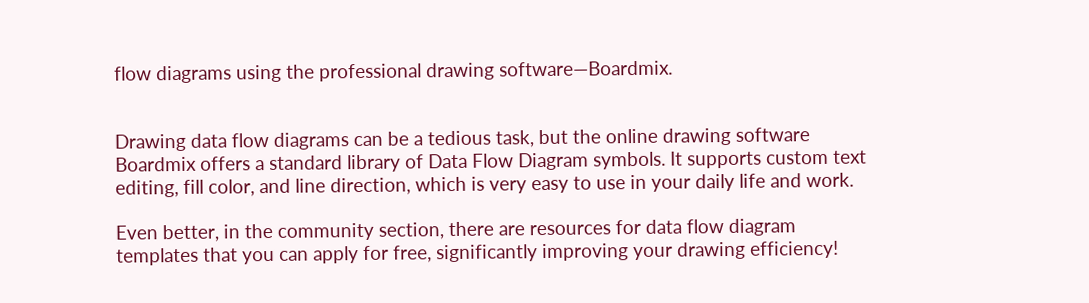flow diagrams using the professional drawing software—Boardmix.


Drawing data flow diagrams can be a tedious task, but the online drawing software Boardmix offers a standard library of Data Flow Diagram symbols. It supports custom text editing, fill color, and line direction, which is very easy to use in your daily life and work.

Even better, in the community section, there are resources for data flow diagram templates that you can apply for free, significantly improving your drawing efficiency!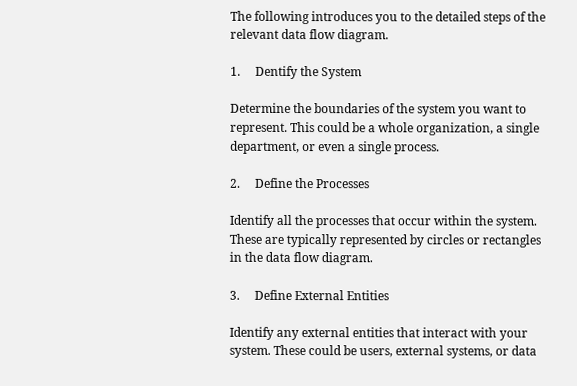The following introduces you to the detailed steps of the relevant data flow diagram.

1.     Dentify the System

Determine the boundaries of the system you want to represent. This could be a whole organization, a single department, or even a single process.

2.     Define the Processes

Identify all the processes that occur within the system. These are typically represented by circles or rectangles in the data flow diagram.

3.     Define External Entities

Identify any external entities that interact with your system. These could be users, external systems, or data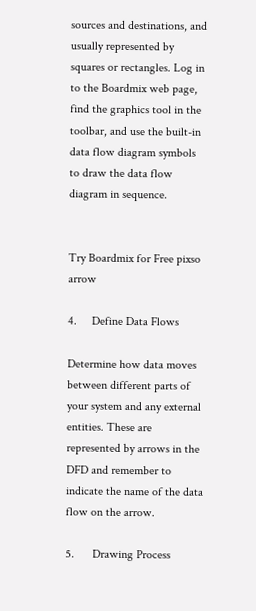sources and destinations, and usually represented by squares or rectangles. Log in to the Boardmix web page, find the graphics tool in the toolbar, and use the built-in data flow diagram symbols to draw the data flow diagram in sequence.


Try Boardmix for Free pixso arrow

4.     Define Data Flows

Determine how data moves between different parts of your system and any external entities. These are represented by arrows in the DFD and remember to indicate the name of the data flow on the arrow.

5.      Drawing Process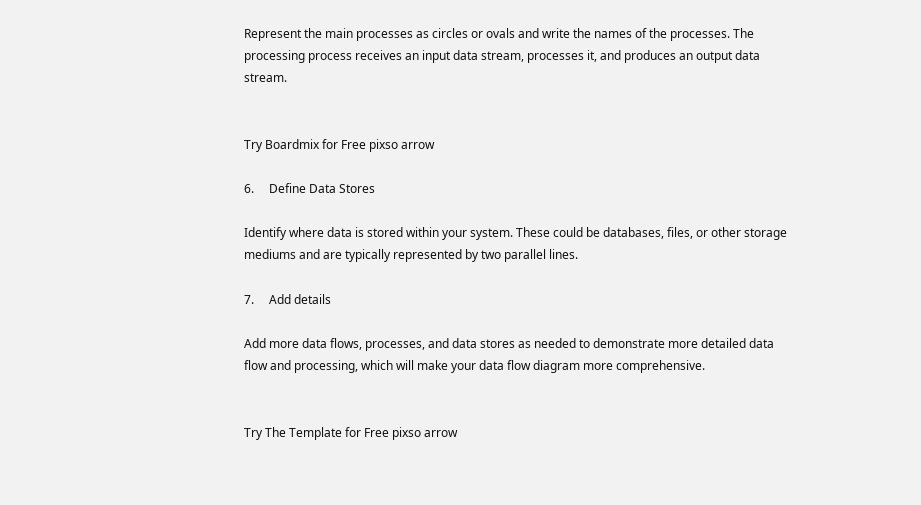Represent the main processes as circles or ovals and write the names of the processes. The processing process receives an input data stream, processes it, and produces an output data stream.


Try Boardmix for Free pixso arrow

6.     Define Data Stores

Identify where data is stored within your system. These could be databases, files, or other storage mediums and are typically represented by two parallel lines.

7.     Add details

Add more data flows, processes, and data stores as needed to demonstrate more detailed data flow and processing, which will make your data flow diagram more comprehensive.


Try The Template for Free pixso arrow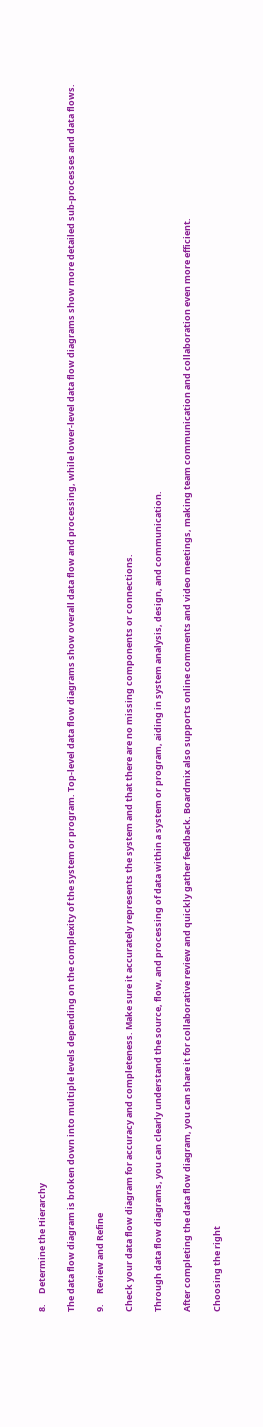8.     Determine the Hierarchy

The data flow diagram is broken down into multiple levels depending on the complexity of the system or program. Top-level data flow diagrams show overall data flow and processing, while lower-level data flow diagrams show more detailed sub-processes and data flows.

9.     Review and Refine

Check your data flow diagram for accuracy and completeness. Make sure it accurately represents the system and that there are no missing components or connections.

Through data flow diagrams, you can clearly understand the source, flow, and processing of data within a system or program, aiding in system analysis, design, and communication.

After completing the data flow diagram, you can share it for collaborative review and quickly gather feedback. Boardmix also supports online comments and video meetings, making team communication and collaboration even more efficient.

Choosing the right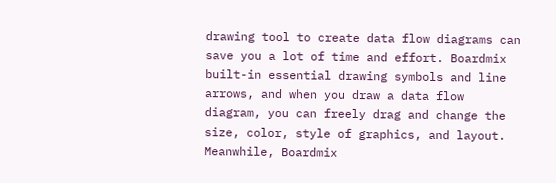drawing tool to create data flow diagrams can save you a lot of time and effort. Boardmix built-in essential drawing symbols and line arrows, and when you draw a data flow diagram, you can freely drag and change the size, color, style of graphics, and layout. Meanwhile, Boardmix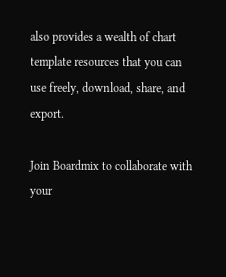also provides a wealth of chart template resources that you can use freely, download, share, and export.

Join Boardmix to collaborate with your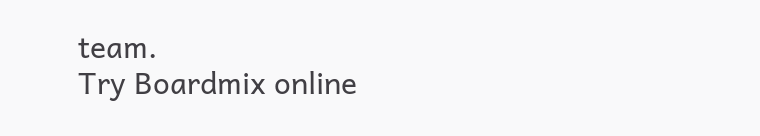team.
Try Boardmix online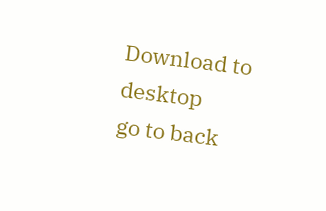Download to desktop
go to back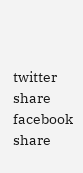twitter share
facebook share